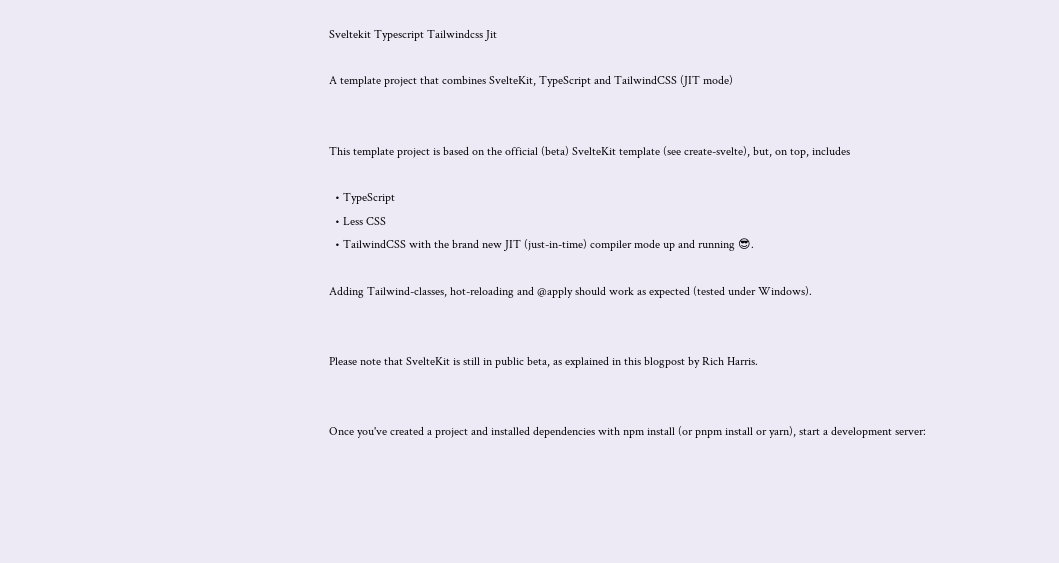Sveltekit Typescript Tailwindcss Jit

A template project that combines SvelteKit, TypeScript and TailwindCSS (JIT mode)


This template project is based on the official (beta) SvelteKit template (see create-svelte), but, on top, includes

  • TypeScript
  • Less CSS
  • TailwindCSS with the brand new JIT (just-in-time) compiler mode up and running 😎.

Adding Tailwind-classes, hot-reloading and @apply should work as expected (tested under Windows).


Please note that SvelteKit is still in public beta, as explained in this blogpost by Rich Harris.


Once you've created a project and installed dependencies with npm install (or pnpm install or yarn), start a development server: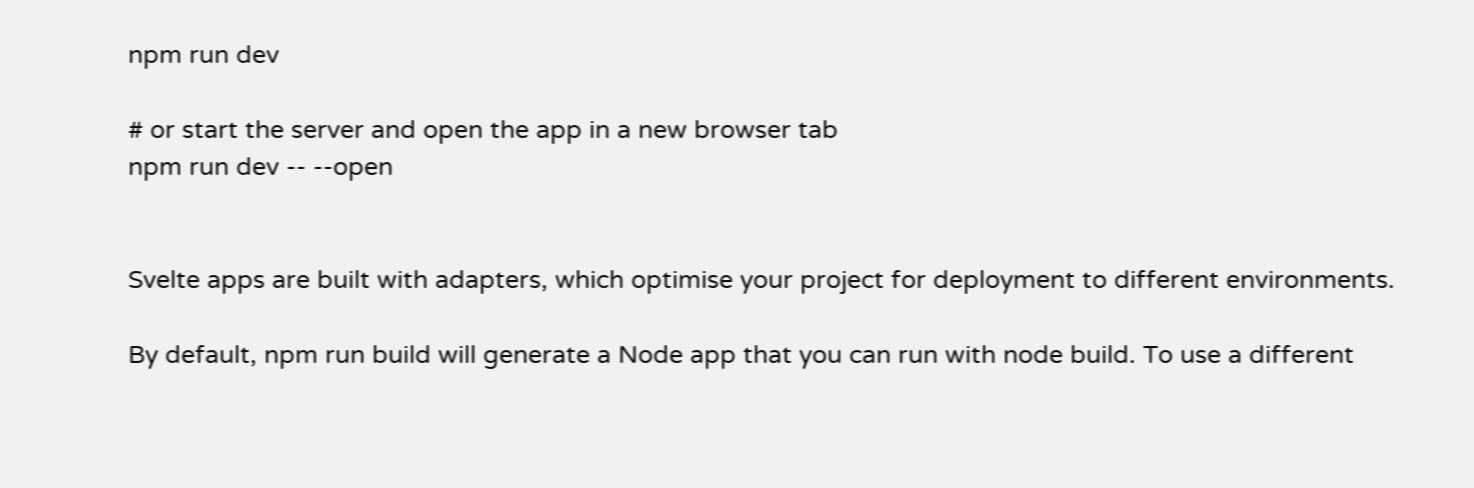npm run dev

# or start the server and open the app in a new browser tab
npm run dev -- --open


Svelte apps are built with adapters, which optimise your project for deployment to different environments.

By default, npm run build will generate a Node app that you can run with node build. To use a different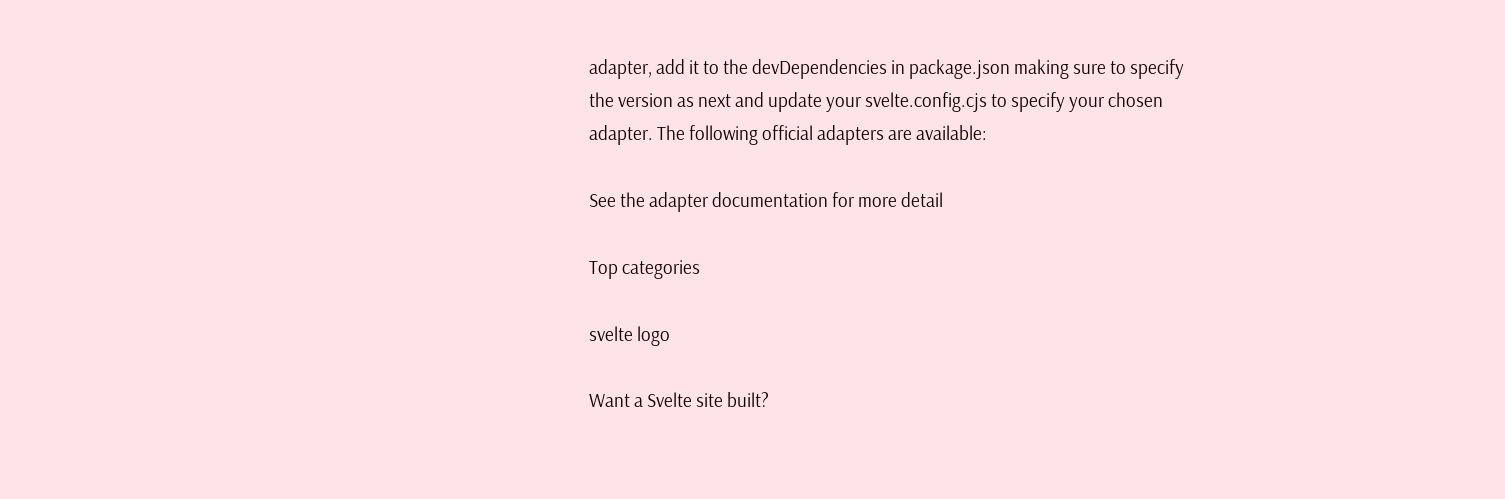adapter, add it to the devDependencies in package.json making sure to specify the version as next and update your svelte.config.cjs to specify your chosen adapter. The following official adapters are available:

See the adapter documentation for more detail

Top categories

svelte logo

Want a Svelte site built?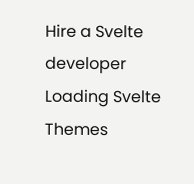Hire a Svelte developer
Loading Svelte Themes